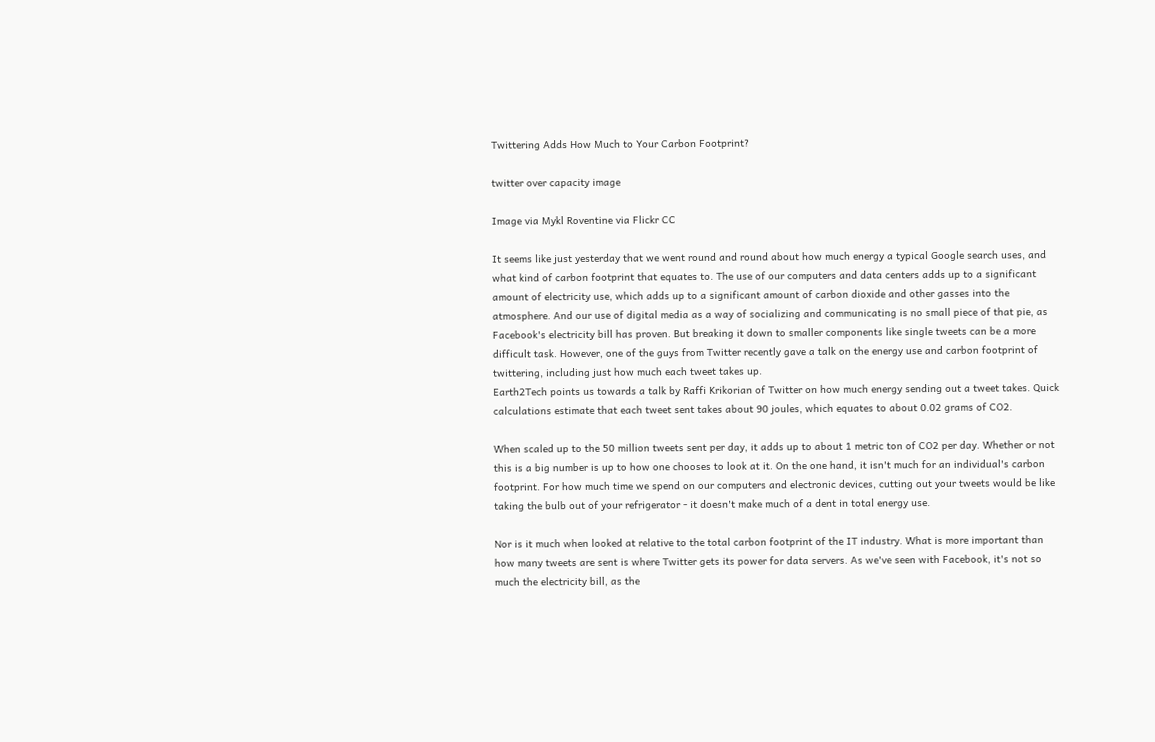Twittering Adds How Much to Your Carbon Footprint?

twitter over capacity image

Image via Mykl Roventine via Flickr CC

It seems like just yesterday that we went round and round about how much energy a typical Google search uses, and what kind of carbon footprint that equates to. The use of our computers and data centers adds up to a significant amount of electricity use, which adds up to a significant amount of carbon dioxide and other gasses into the atmosphere. And our use of digital media as a way of socializing and communicating is no small piece of that pie, as Facebook's electricity bill has proven. But breaking it down to smaller components like single tweets can be a more difficult task. However, one of the guys from Twitter recently gave a talk on the energy use and carbon footprint of twittering, including just how much each tweet takes up.
Earth2Tech points us towards a talk by Raffi Krikorian of Twitter on how much energy sending out a tweet takes. Quick calculations estimate that each tweet sent takes about 90 joules, which equates to about 0.02 grams of CO2.

When scaled up to the 50 million tweets sent per day, it adds up to about 1 metric ton of CO2 per day. Whether or not this is a big number is up to how one chooses to look at it. On the one hand, it isn't much for an individual's carbon footprint. For how much time we spend on our computers and electronic devices, cutting out your tweets would be like taking the bulb out of your refrigerator - it doesn't make much of a dent in total energy use.

Nor is it much when looked at relative to the total carbon footprint of the IT industry. What is more important than how many tweets are sent is where Twitter gets its power for data servers. As we've seen with Facebook, it's not so much the electricity bill, as the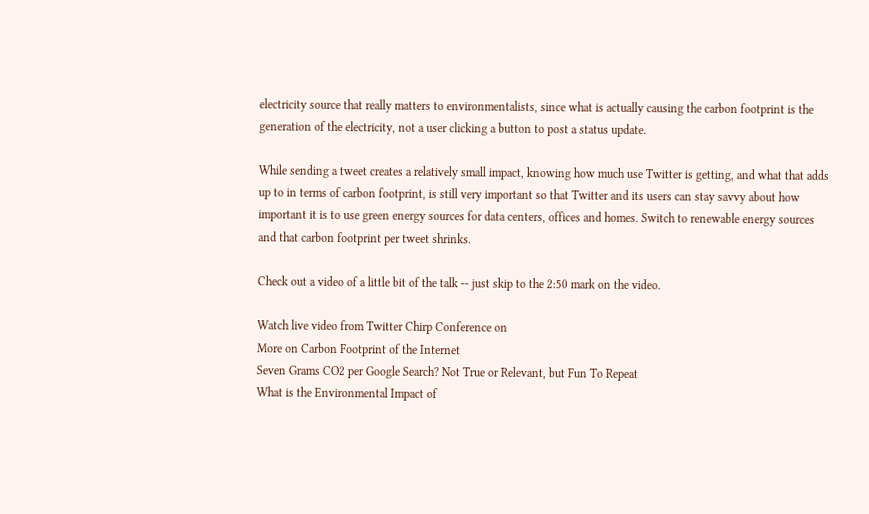electricity source that really matters to environmentalists, since what is actually causing the carbon footprint is the generation of the electricity, not a user clicking a button to post a status update.

While sending a tweet creates a relatively small impact, knowing how much use Twitter is getting, and what that adds up to in terms of carbon footprint, is still very important so that Twitter and its users can stay savvy about how important it is to use green energy sources for data centers, offices and homes. Switch to renewable energy sources and that carbon footprint per tweet shrinks.

Check out a video of a little bit of the talk -- just skip to the 2:50 mark on the video.

Watch live video from Twitter Chirp Conference on
More on Carbon Footprint of the Internet
Seven Grams CO2 per Google Search? Not True or Relevant, but Fun To Repeat
What is the Environmental Impact of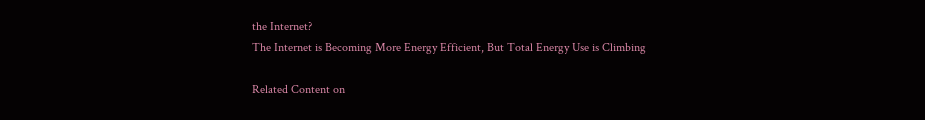the Internet?
The Internet is Becoming More Energy Efficient, But Total Energy Use is Climbing

Related Content on